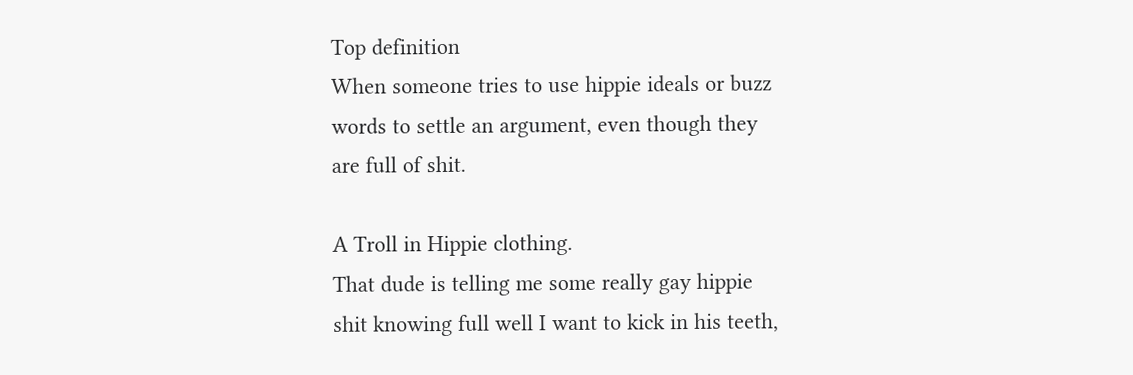Top definition
When someone tries to use hippie ideals or buzz words to settle an argument, even though they are full of shit.

A Troll in Hippie clothing.
That dude is telling me some really gay hippie shit knowing full well I want to kick in his teeth,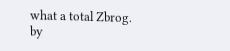what a total Zbrog.
by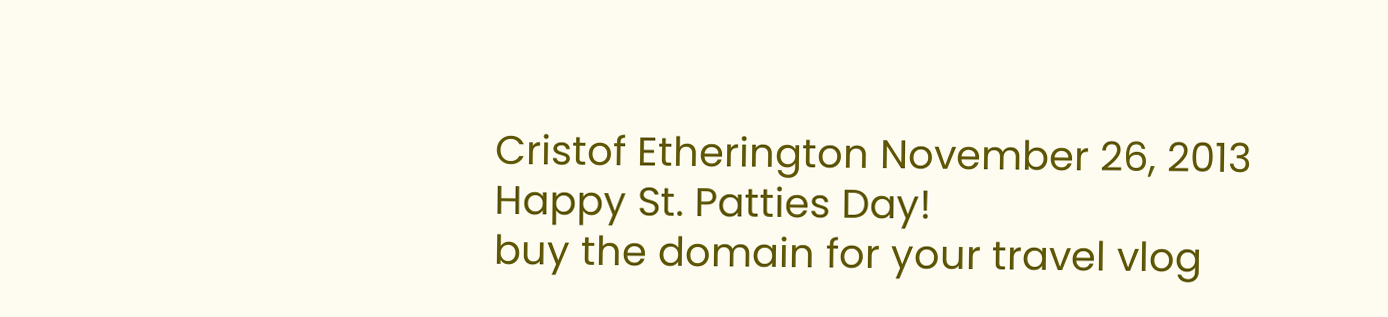Cristof Etherington November 26, 2013
Happy St. Patties Day!
buy the domain for your travel vlog